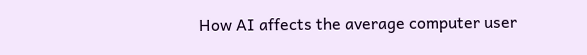How AI affects the average computer user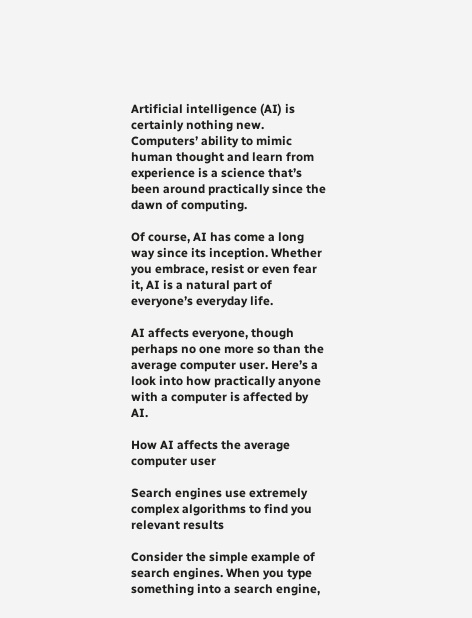Artificial intelligence (AI) is certainly nothing new. Computers’ ability to mimic human thought and learn from experience is a science that’s been around practically since the dawn of computing.

Of course, AI has come a long way since its inception. Whether you embrace, resist or even fear it, AI is a natural part of everyone’s everyday life.

AI affects everyone, though perhaps no one more so than the average computer user. Here’s a look into how practically anyone with a computer is affected by AI.

How AI affects the average computer user

Search engines use extremely complex algorithms to find you relevant results

Consider the simple example of search engines. When you type something into a search engine,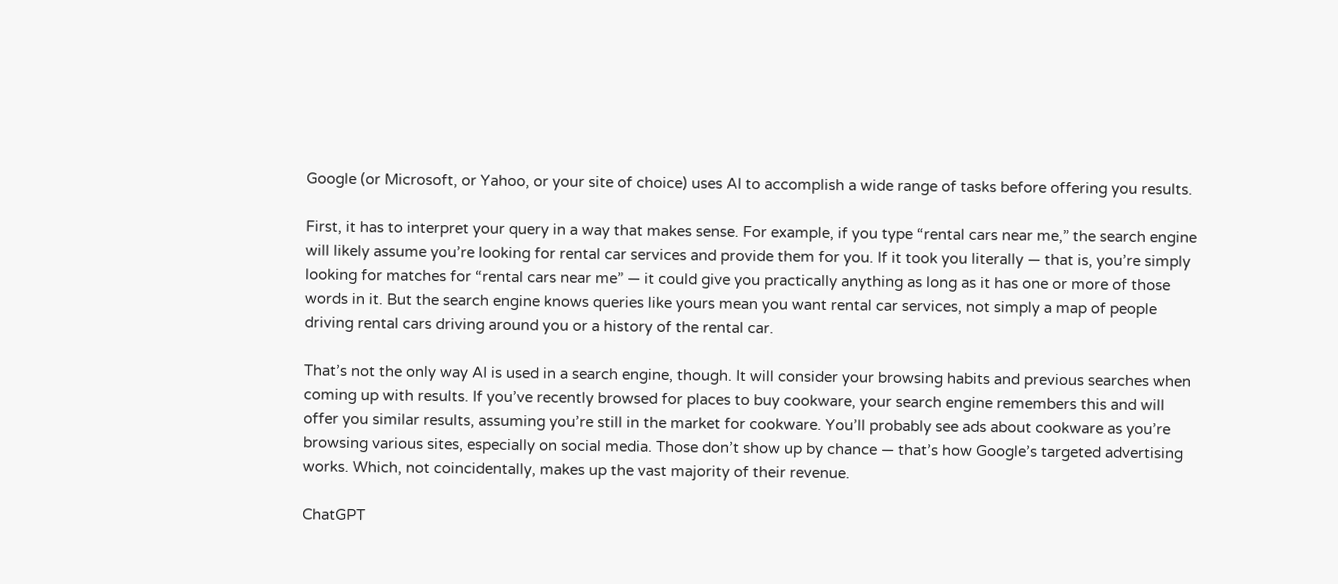Google (or Microsoft, or Yahoo, or your site of choice) uses AI to accomplish a wide range of tasks before offering you results.

First, it has to interpret your query in a way that makes sense. For example, if you type “rental cars near me,” the search engine will likely assume you’re looking for rental car services and provide them for you. If it took you literally — that is, you’re simply looking for matches for “rental cars near me” — it could give you practically anything as long as it has one or more of those words in it. But the search engine knows queries like yours mean you want rental car services, not simply a map of people driving rental cars driving around you or a history of the rental car.

That’s not the only way AI is used in a search engine, though. It will consider your browsing habits and previous searches when coming up with results. If you’ve recently browsed for places to buy cookware, your search engine remembers this and will offer you similar results, assuming you’re still in the market for cookware. You’ll probably see ads about cookware as you’re browsing various sites, especially on social media. Those don’t show up by chance — that’s how Google’s targeted advertising works. Which, not coincidentally, makes up the vast majority of their revenue.

ChatGPT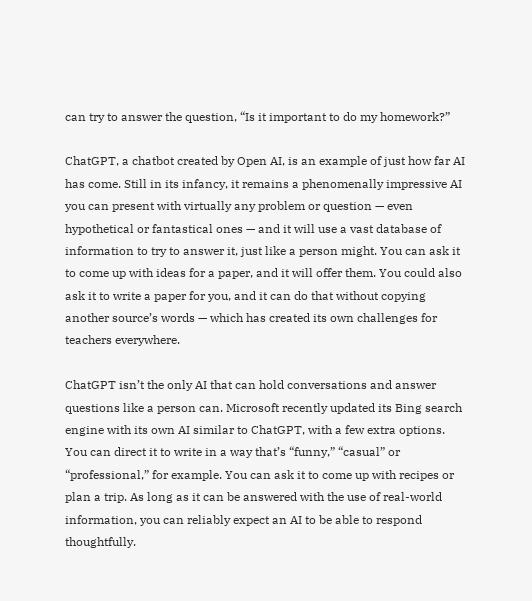can try to answer the question, “Is it important to do my homework?”

ChatGPT, a chatbot created by Open AI, is an example of just how far AI has come. Still in its infancy, it remains a phenomenally impressive AI you can present with virtually any problem or question — even hypothetical or fantastical ones — and it will use a vast database of information to try to answer it, just like a person might. You can ask it to come up with ideas for a paper, and it will offer them. You could also ask it to write a paper for you, and it can do that without copying another source’s words — which has created its own challenges for teachers everywhere.

ChatGPT isn’t the only AI that can hold conversations and answer questions like a person can. Microsoft recently updated its Bing search engine with its own AI similar to ChatGPT, with a few extra options. You can direct it to write in a way that’s “funny,” “casual” or “professional,” for example. You can ask it to come up with recipes or plan a trip. As long as it can be answered with the use of real-world information, you can reliably expect an AI to be able to respond thoughtfully.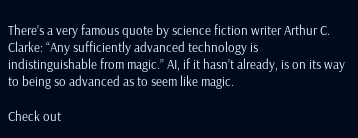There’s a very famous quote by science fiction writer Arthur C. Clarke: “Any sufficiently advanced technology is indistinguishable from magic.” AI, if it hasn’t already, is on its way to being so advanced as to seem like magic.

Check out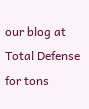our blog at Total Defense for tons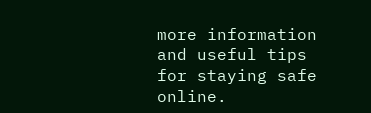more information and useful tips for staying safe online.